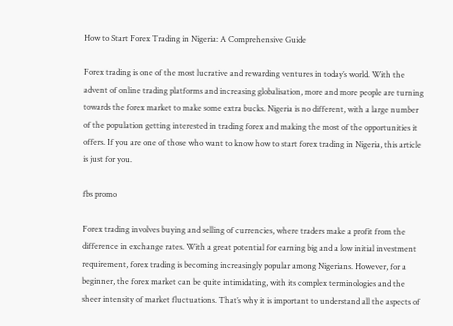How to Start Forex Trading in Nigeria: A Comprehensive Guide

Forex trading is one of the most lucrative and rewarding ventures in today’s world. With the advent of online trading platforms and increasing globalisation, more and more people are turning towards the forex market to make some extra bucks. Nigeria is no different, with a large number of the population getting interested in trading forex and making the most of the opportunities it offers. If you are one of those who want to know how to start forex trading in Nigeria, this article is just for you.

fbs promo

Forex trading involves buying and selling of currencies, where traders make a profit from the difference in exchange rates. With a great potential for earning big and a low initial investment requirement, forex trading is becoming increasingly popular among Nigerians. However, for a beginner, the forex market can be quite intimidating, with its complex terminologies and the sheer intensity of market fluctuations. That’s why it is important to understand all the aspects of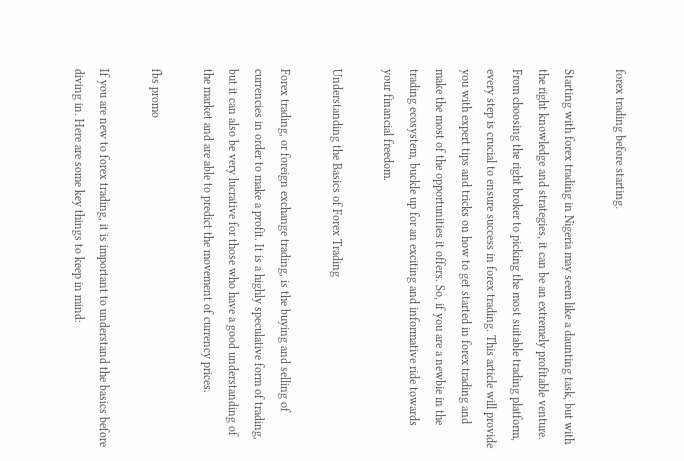forex trading before starting.

Starting with forex trading in Nigeria may seem like a daunting task, but with the right knowledge and strategies, it can be an extremely profitable venture. From choosing the right broker to picking the most suitable trading platform, every step is crucial to ensure success in forex trading. This article will provide you with expert tips and tricks on how to get started in forex trading and make the most of the opportunities it offers. So, if you are a newbie in the trading ecosystem, buckle up for an exciting and informative ride towards your financial freedom.

Understanding the Basics of Forex Trading

Forex trading, or foreign exchange trading, is the buying and selling of currencies in order to make a profit. It is a highly speculative form of trading, but it can also be very lucrative for those who have a good understanding of the market and are able to predict the movement of currency prices.

fbs promo

If you are new to forex trading, it is important to understand the basics before diving in. Here are some key things to keep in mind: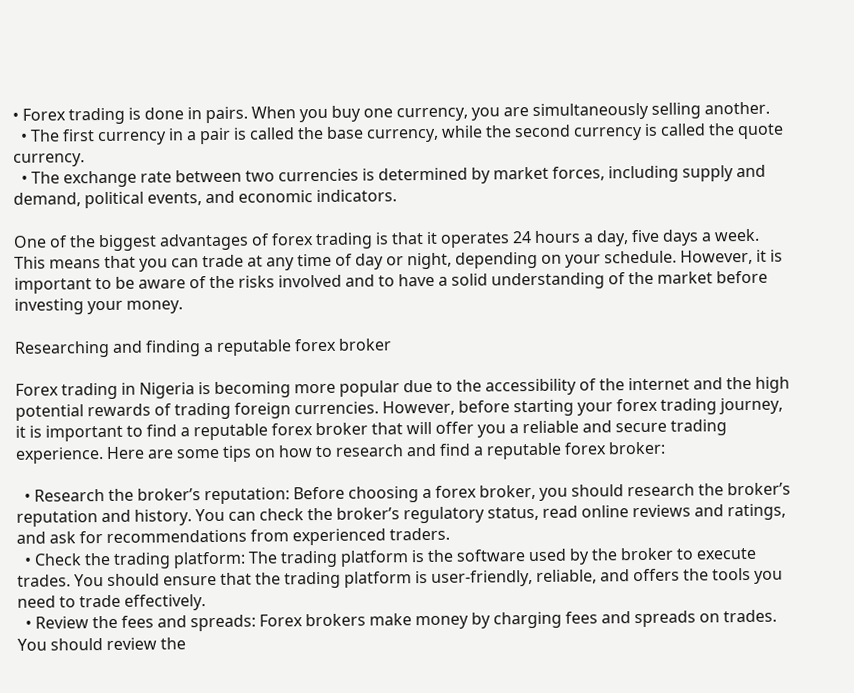• Forex trading is done in pairs. When you buy one currency, you are simultaneously selling another.
  • The first currency in a pair is called the base currency, while the second currency is called the quote currency.
  • The exchange rate between two currencies is determined by market forces, including supply and demand, political events, and economic indicators.

One of the biggest advantages of forex trading is that it operates 24 hours a day, five days a week. This means that you can trade at any time of day or night, depending on your schedule. However, it is important to be aware of the risks involved and to have a solid understanding of the market before investing your money.

Researching and finding a reputable forex broker

Forex trading in Nigeria is becoming more popular due to the accessibility of the internet and the high potential rewards of trading foreign currencies. However, before starting your forex trading journey, it is important to find a reputable forex broker that will offer you a reliable and secure trading experience. Here are some tips on how to research and find a reputable forex broker:

  • Research the broker’s reputation: Before choosing a forex broker, you should research the broker’s reputation and history. You can check the broker’s regulatory status, read online reviews and ratings, and ask for recommendations from experienced traders.
  • Check the trading platform: The trading platform is the software used by the broker to execute trades. You should ensure that the trading platform is user-friendly, reliable, and offers the tools you need to trade effectively.
  • Review the fees and spreads: Forex brokers make money by charging fees and spreads on trades. You should review the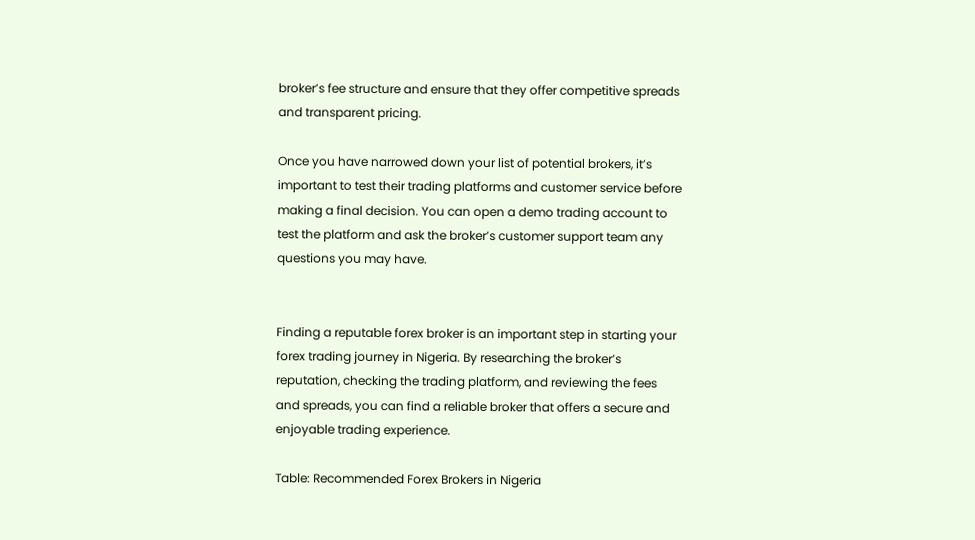broker’s fee structure and ensure that they offer competitive spreads and transparent pricing.

Once you have narrowed down your list of potential brokers, it’s important to test their trading platforms and customer service before making a final decision. You can open a demo trading account to test the platform and ask the broker’s customer support team any questions you may have.


Finding a reputable forex broker is an important step in starting your forex trading journey in Nigeria. By researching the broker’s reputation, checking the trading platform, and reviewing the fees and spreads, you can find a reliable broker that offers a secure and enjoyable trading experience.

Table: Recommended Forex Brokers in Nigeria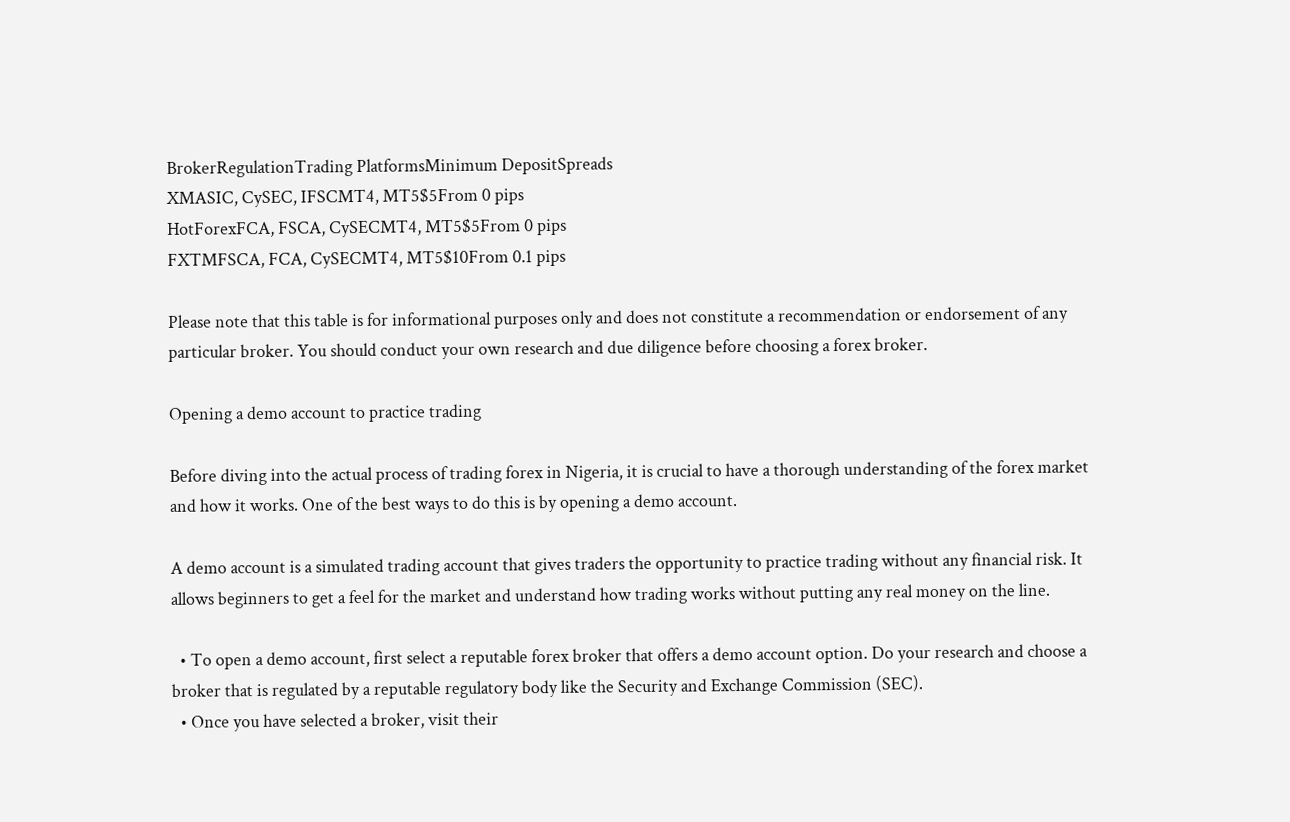BrokerRegulationTrading PlatformsMinimum DepositSpreads
XMASIC, CySEC, IFSCMT4, MT5$5From 0 pips
HotForexFCA, FSCA, CySECMT4, MT5$5From 0 pips
FXTMFSCA, FCA, CySECMT4, MT5$10From 0.1 pips

Please note that this table is for informational purposes only and does not constitute a recommendation or endorsement of any particular broker. You should conduct your own research and due diligence before choosing a forex broker.

Opening a demo account to practice trading

Before diving into the actual process of trading forex in Nigeria, it is crucial to have a thorough understanding of the forex market and how it works. One of the best ways to do this is by opening a demo account.

A demo account is a simulated trading account that gives traders the opportunity to practice trading without any financial risk. It allows beginners to get a feel for the market and understand how trading works without putting any real money on the line.

  • To open a demo account, first select a reputable forex broker that offers a demo account option. Do your research and choose a broker that is regulated by a reputable regulatory body like the Security and Exchange Commission (SEC).
  • Once you have selected a broker, visit their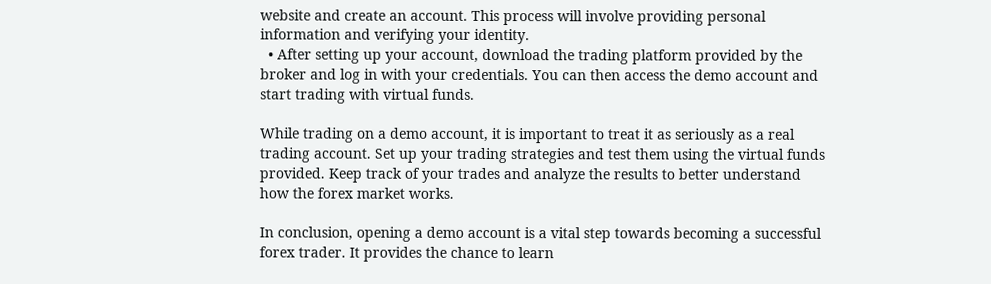website and create an account. This process will involve providing personal information and verifying your identity.
  • After setting up your account, download the trading platform provided by the broker and log in with your credentials. You can then access the demo account and start trading with virtual funds.

While trading on a demo account, it is important to treat it as seriously as a real trading account. Set up your trading strategies and test them using the virtual funds provided. Keep track of your trades and analyze the results to better understand how the forex market works.

In conclusion, opening a demo account is a vital step towards becoming a successful forex trader. It provides the chance to learn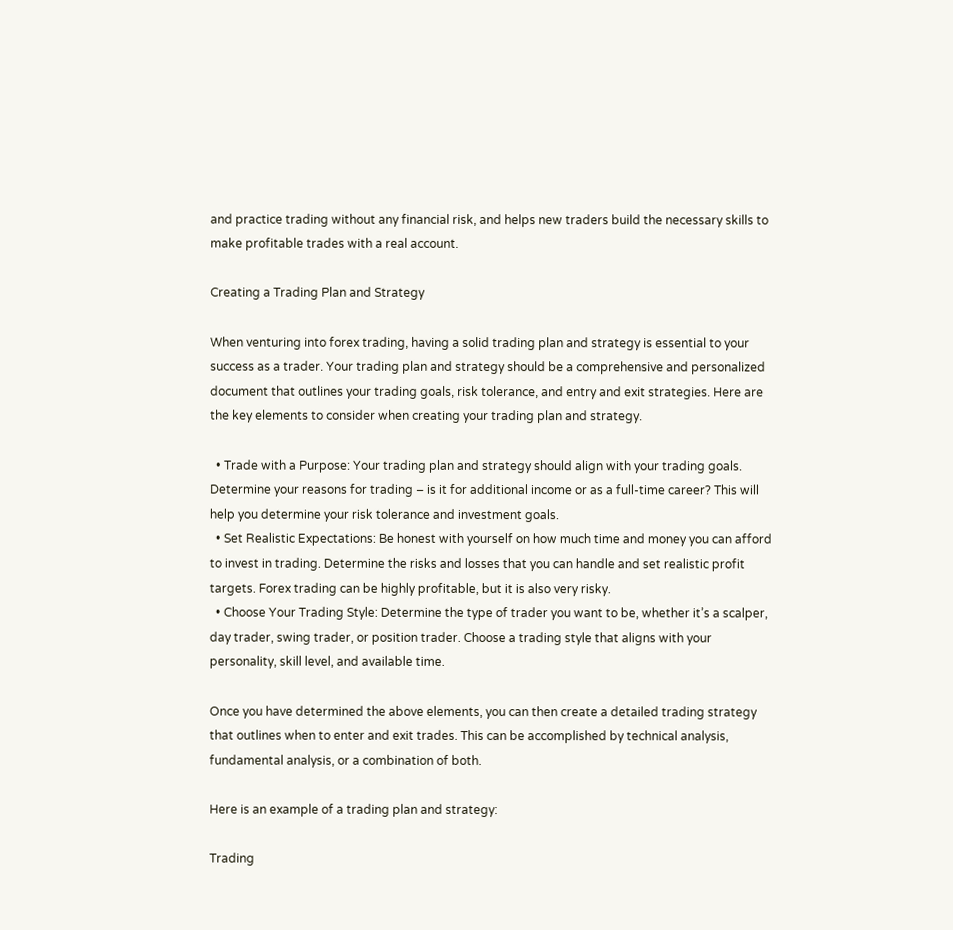and practice trading without any financial risk, and helps new traders build the necessary skills to make profitable trades with a real account.

Creating a Trading Plan and Strategy

When venturing into forex trading, having a solid trading plan and strategy is essential to your success as a trader. Your trading plan and strategy should be a comprehensive and personalized document that outlines your trading goals, risk tolerance, and entry and exit strategies. Here are the key elements to consider when creating your trading plan and strategy.

  • Trade with a Purpose: Your trading plan and strategy should align with your trading goals. Determine your reasons for trading – is it for additional income or as a full-time career? This will help you determine your risk tolerance and investment goals.
  • Set Realistic Expectations: Be honest with yourself on how much time and money you can afford to invest in trading. Determine the risks and losses that you can handle and set realistic profit targets. Forex trading can be highly profitable, but it is also very risky.
  • Choose Your Trading Style: Determine the type of trader you want to be, whether it’s a scalper, day trader, swing trader, or position trader. Choose a trading style that aligns with your personality, skill level, and available time.

Once you have determined the above elements, you can then create a detailed trading strategy that outlines when to enter and exit trades. This can be accomplished by technical analysis, fundamental analysis, or a combination of both.

Here is an example of a trading plan and strategy:

Trading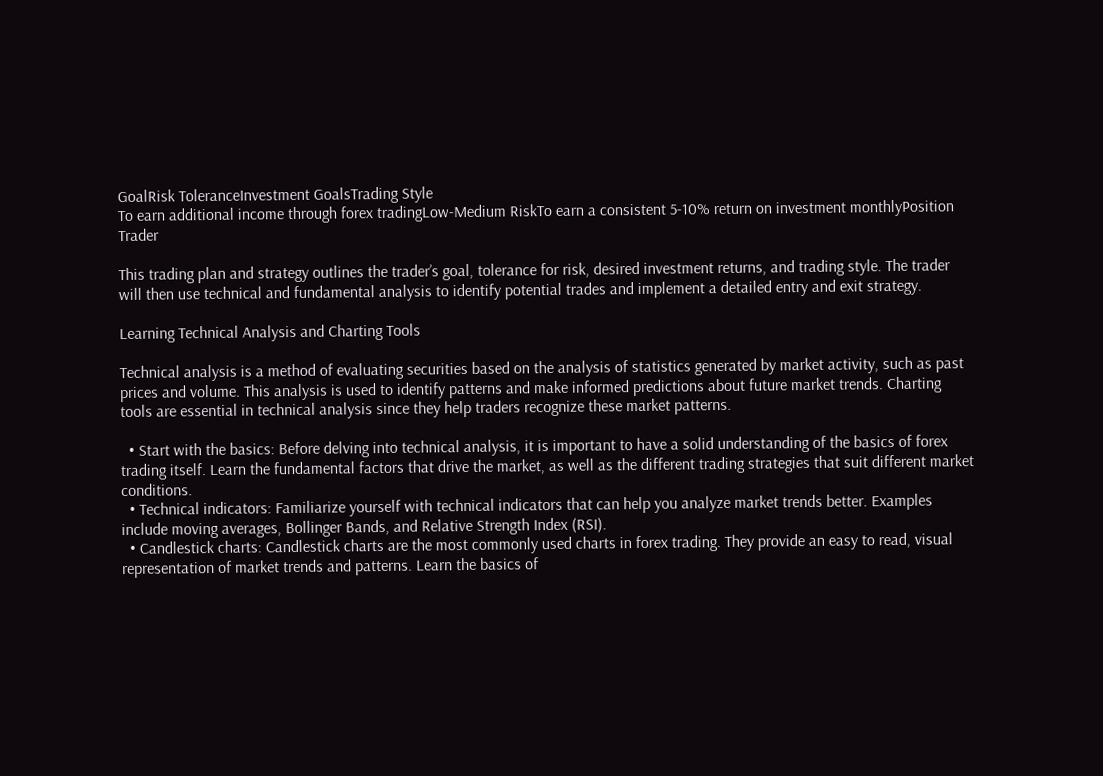GoalRisk ToleranceInvestment GoalsTrading Style
To earn additional income through forex tradingLow-Medium RiskTo earn a consistent 5-10% return on investment monthlyPosition Trader

This trading plan and strategy outlines the trader’s goal, tolerance for risk, desired investment returns, and trading style. The trader will then use technical and fundamental analysis to identify potential trades and implement a detailed entry and exit strategy.

Learning Technical Analysis and Charting Tools

Technical analysis is a method of evaluating securities based on the analysis of statistics generated by market activity, such as past prices and volume. This analysis is used to identify patterns and make informed predictions about future market trends. Charting tools are essential in technical analysis since they help traders recognize these market patterns.

  • Start with the basics: Before delving into technical analysis, it is important to have a solid understanding of the basics of forex trading itself. Learn the fundamental factors that drive the market, as well as the different trading strategies that suit different market conditions.
  • Technical indicators: Familiarize yourself with technical indicators that can help you analyze market trends better. Examples include moving averages, Bollinger Bands, and Relative Strength Index (RSI).
  • Candlestick charts: Candlestick charts are the most commonly used charts in forex trading. They provide an easy to read, visual representation of market trends and patterns. Learn the basics of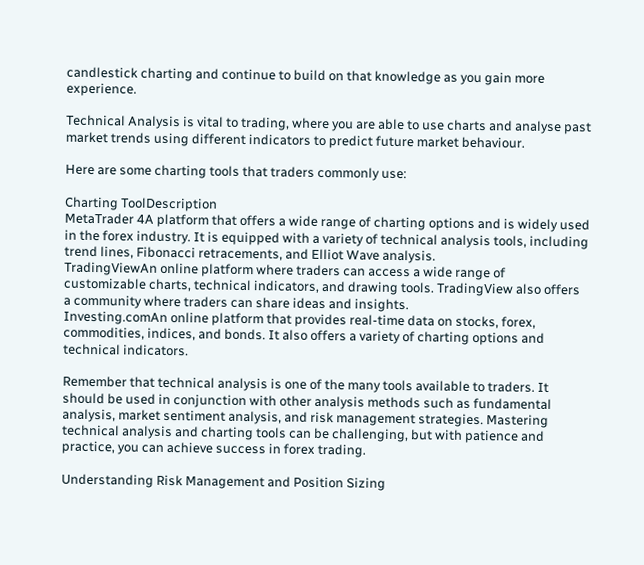candlestick charting and continue to build on that knowledge as you gain more experience.

Technical Analysis is vital to trading, where you are able to use charts and analyse past market trends using different indicators to predict future market behaviour.

Here are some charting tools that traders commonly use:

Charting ToolDescription
MetaTrader 4A platform that offers a wide range of charting options and is widely used in the forex industry. It is equipped with a variety of technical analysis tools, including trend lines, Fibonacci retracements, and Elliot Wave analysis.
TradingViewAn online platform where traders can access a wide range of customizable charts, technical indicators, and drawing tools. TradingView also offers a community where traders can share ideas and insights.
Investing.comAn online platform that provides real-time data on stocks, forex, commodities, indices, and bonds. It also offers a variety of charting options and technical indicators.

Remember that technical analysis is one of the many tools available to traders. It should be used in conjunction with other analysis methods such as fundamental analysis, market sentiment analysis, and risk management strategies. Mastering technical analysis and charting tools can be challenging, but with patience and practice, you can achieve success in forex trading.

Understanding Risk Management and Position Sizing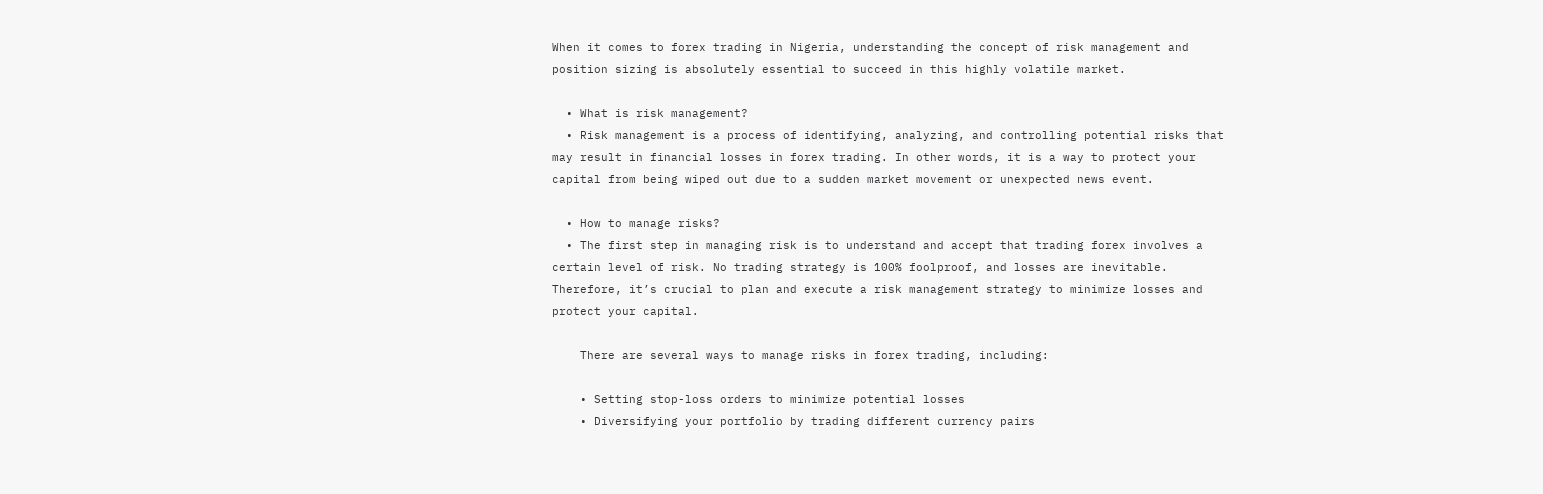When it comes to forex trading in Nigeria, understanding the concept of risk management and position sizing is absolutely essential to succeed in this highly volatile market.

  • What is risk management?
  • Risk management is a process of identifying, analyzing, and controlling potential risks that may result in financial losses in forex trading. In other words, it is a way to protect your capital from being wiped out due to a sudden market movement or unexpected news event.

  • How to manage risks?
  • The first step in managing risk is to understand and accept that trading forex involves a certain level of risk. No trading strategy is 100% foolproof, and losses are inevitable. Therefore, it’s crucial to plan and execute a risk management strategy to minimize losses and protect your capital.

    There are several ways to manage risks in forex trading, including:

    • Setting stop-loss orders to minimize potential losses
    • Diversifying your portfolio by trading different currency pairs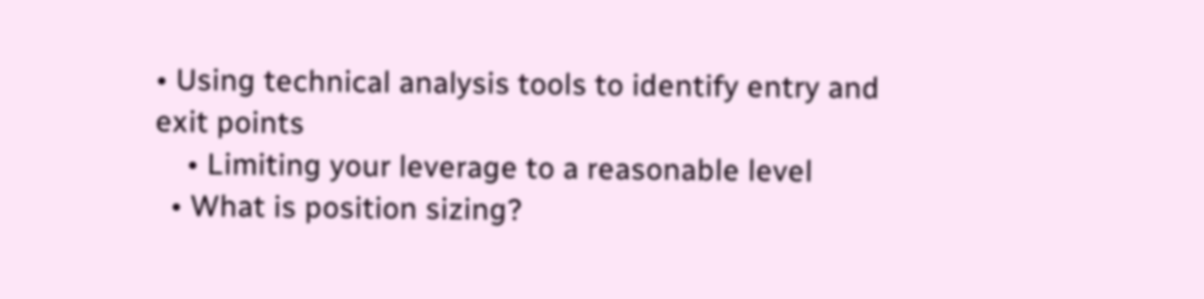• Using technical analysis tools to identify entry and exit points
    • Limiting your leverage to a reasonable level
  • What is position sizing?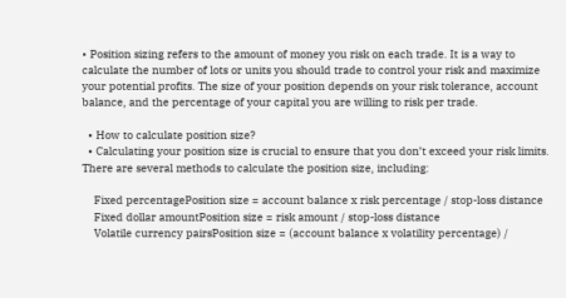• Position sizing refers to the amount of money you risk on each trade. It is a way to calculate the number of lots or units you should trade to control your risk and maximize your potential profits. The size of your position depends on your risk tolerance, account balance, and the percentage of your capital you are willing to risk per trade.

  • How to calculate position size?
  • Calculating your position size is crucial to ensure that you don’t exceed your risk limits. There are several methods to calculate the position size, including:

    Fixed percentagePosition size = account balance x risk percentage / stop-loss distance
    Fixed dollar amountPosition size = risk amount / stop-loss distance
    Volatile currency pairsPosition size = (account balance x volatility percentage) /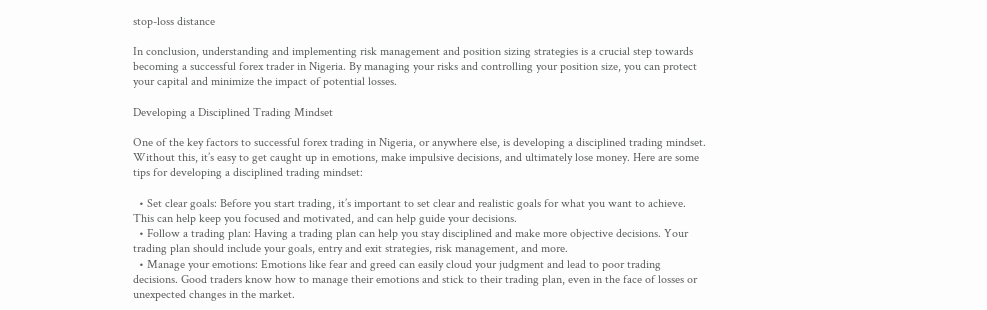stop-loss distance

In conclusion, understanding and implementing risk management and position sizing strategies is a crucial step towards becoming a successful forex trader in Nigeria. By managing your risks and controlling your position size, you can protect your capital and minimize the impact of potential losses.

Developing a Disciplined Trading Mindset

One of the key factors to successful forex trading in Nigeria, or anywhere else, is developing a disciplined trading mindset. Without this, it’s easy to get caught up in emotions, make impulsive decisions, and ultimately lose money. Here are some tips for developing a disciplined trading mindset:

  • Set clear goals: Before you start trading, it’s important to set clear and realistic goals for what you want to achieve. This can help keep you focused and motivated, and can help guide your decisions.
  • Follow a trading plan: Having a trading plan can help you stay disciplined and make more objective decisions. Your trading plan should include your goals, entry and exit strategies, risk management, and more.
  • Manage your emotions: Emotions like fear and greed can easily cloud your judgment and lead to poor trading decisions. Good traders know how to manage their emotions and stick to their trading plan, even in the face of losses or unexpected changes in the market.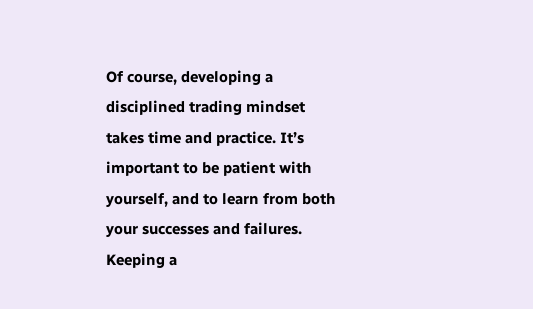Of course, developing a disciplined trading mindset takes time and practice. It’s important to be patient with yourself, and to learn from both your successes and failures. Keeping a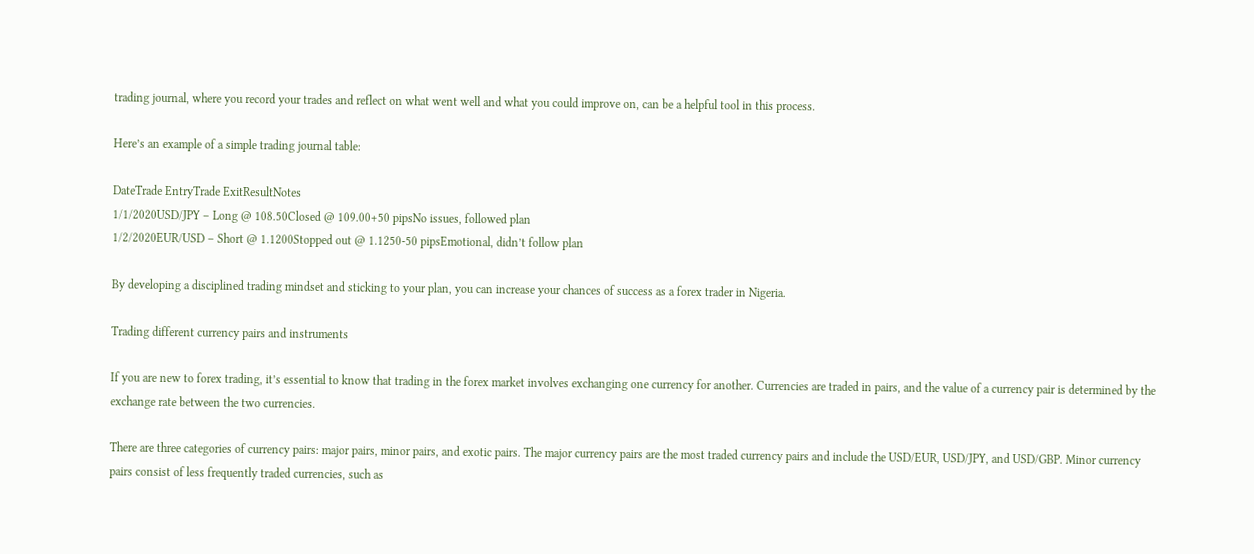trading journal, where you record your trades and reflect on what went well and what you could improve on, can be a helpful tool in this process.

Here’s an example of a simple trading journal table:

DateTrade EntryTrade ExitResultNotes
1/1/2020USD/JPY – Long @ 108.50Closed @ 109.00+50 pipsNo issues, followed plan
1/2/2020EUR/USD – Short @ 1.1200Stopped out @ 1.1250-50 pipsEmotional, didn’t follow plan

By developing a disciplined trading mindset and sticking to your plan, you can increase your chances of success as a forex trader in Nigeria.

Trading different currency pairs and instruments

If you are new to forex trading, it’s essential to know that trading in the forex market involves exchanging one currency for another. Currencies are traded in pairs, and the value of a currency pair is determined by the exchange rate between the two currencies.

There are three categories of currency pairs: major pairs, minor pairs, and exotic pairs. The major currency pairs are the most traded currency pairs and include the USD/EUR, USD/JPY, and USD/GBP. Minor currency pairs consist of less frequently traded currencies, such as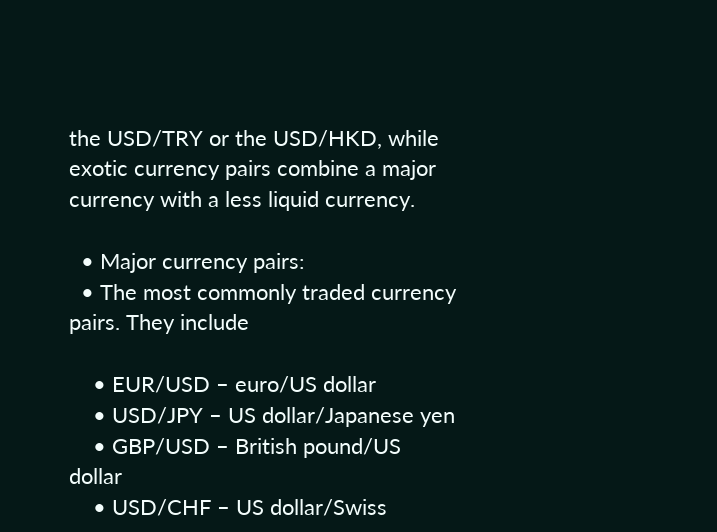the USD/TRY or the USD/HKD, while exotic currency pairs combine a major currency with a less liquid currency.

  • Major currency pairs:
  • The most commonly traded currency pairs. They include

    • EUR/USD – euro/US dollar
    • USD/JPY – US dollar/Japanese yen
    • GBP/USD – British pound/US dollar
    • USD/CHF – US dollar/Swiss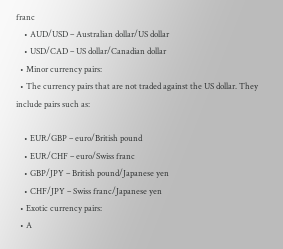franc
    • AUD/USD – Australian dollar/US dollar
    • USD/CAD – US dollar/Canadian dollar
  • Minor currency pairs:
  • The currency pairs that are not traded against the US dollar. They include pairs such as:

    • EUR/GBP – euro/British pound
    • EUR/CHF – euro/Swiss franc
    • GBP/JPY – British pound/Japanese yen
    • CHF/JPY – Swiss franc/Japanese yen
  • Exotic currency pairs:
  • A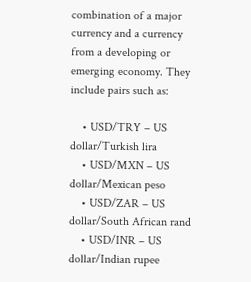combination of a major currency and a currency from a developing or emerging economy. They include pairs such as:

    • USD/TRY – US dollar/Turkish lira
    • USD/MXN – US dollar/Mexican peso
    • USD/ZAR – US dollar/South African rand
    • USD/INR – US dollar/Indian rupee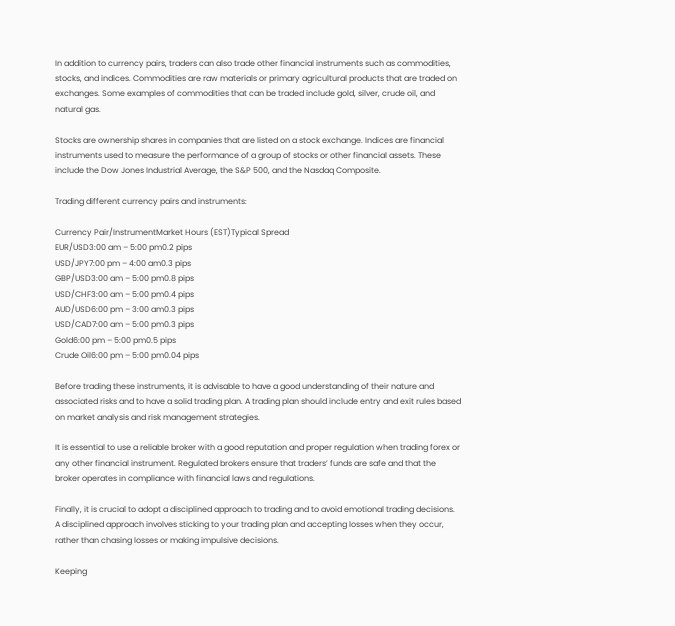In addition to currency pairs, traders can also trade other financial instruments such as commodities, stocks, and indices. Commodities are raw materials or primary agricultural products that are traded on exchanges. Some examples of commodities that can be traded include gold, silver, crude oil, and natural gas.

Stocks are ownership shares in companies that are listed on a stock exchange. Indices are financial instruments used to measure the performance of a group of stocks or other financial assets. These include the Dow Jones Industrial Average, the S&P 500, and the Nasdaq Composite.

Trading different currency pairs and instruments:

Currency Pair/InstrumentMarket Hours (EST)Typical Spread
EUR/USD3:00 am – 5:00 pm0.2 pips
USD/JPY7:00 pm – 4:00 am0.3 pips
GBP/USD3:00 am – 5:00 pm0.8 pips
USD/CHF3:00 am – 5:00 pm0.4 pips
AUD/USD6:00 pm – 3:00 am0.3 pips
USD/CAD7:00 am – 5:00 pm0.3 pips
Gold6:00 pm – 5:00 pm0.5 pips
Crude Oil6:00 pm – 5:00 pm0.04 pips

Before trading these instruments, it is advisable to have a good understanding of their nature and associated risks and to have a solid trading plan. A trading plan should include entry and exit rules based on market analysis and risk management strategies.

It is essential to use a reliable broker with a good reputation and proper regulation when trading forex or any other financial instrument. Regulated brokers ensure that traders’ funds are safe and that the broker operates in compliance with financial laws and regulations.

Finally, it is crucial to adopt a disciplined approach to trading and to avoid emotional trading decisions. A disciplined approach involves sticking to your trading plan and accepting losses when they occur, rather than chasing losses or making impulsive decisions.

Keeping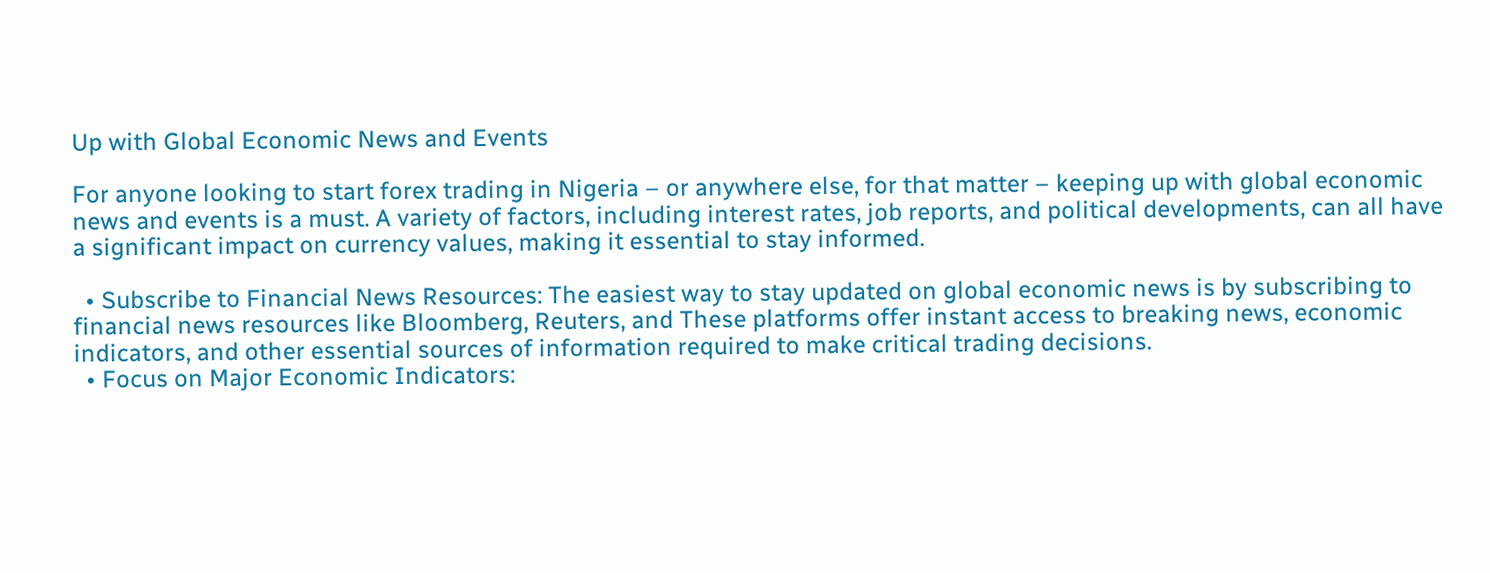Up with Global Economic News and Events

For anyone looking to start forex trading in Nigeria – or anywhere else, for that matter – keeping up with global economic news and events is a must. A variety of factors, including interest rates, job reports, and political developments, can all have a significant impact on currency values, making it essential to stay informed.

  • Subscribe to Financial News Resources: The easiest way to stay updated on global economic news is by subscribing to financial news resources like Bloomberg, Reuters, and These platforms offer instant access to breaking news, economic indicators, and other essential sources of information required to make critical trading decisions.
  • Focus on Major Economic Indicators: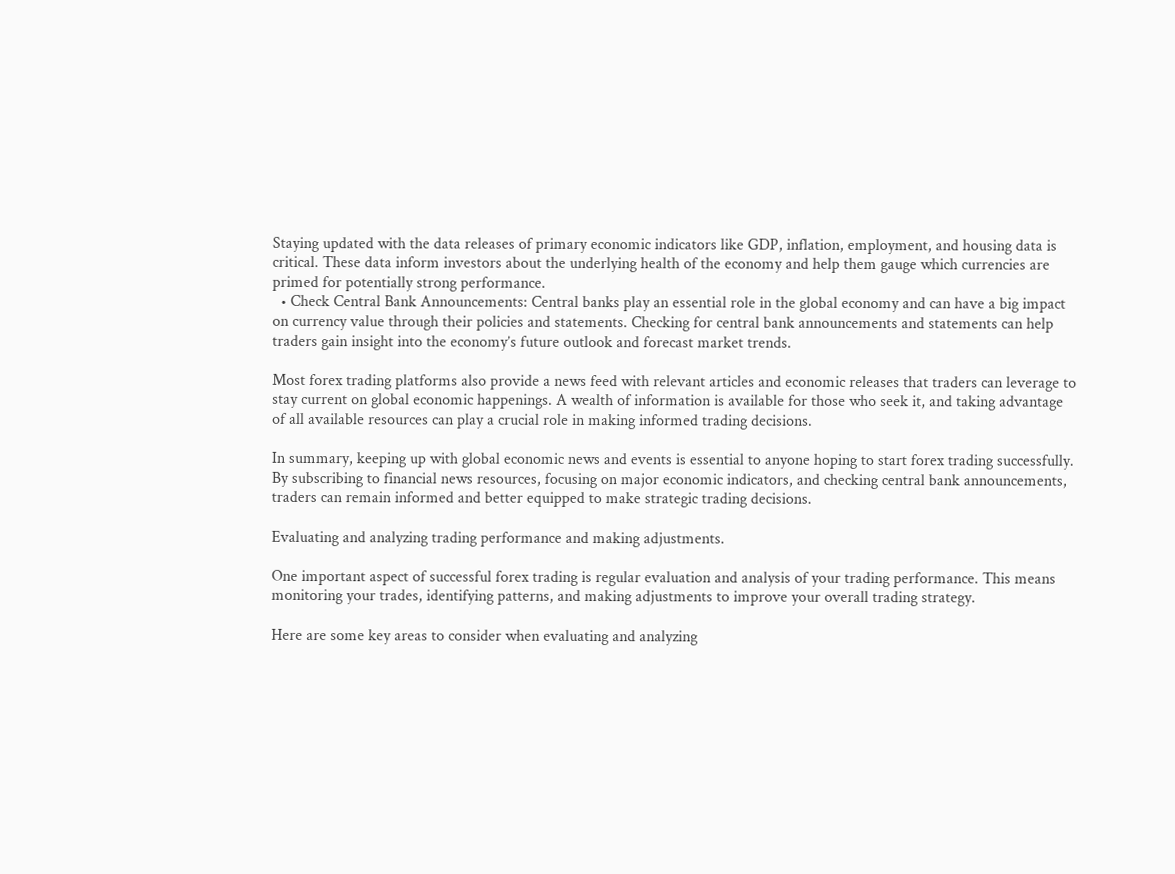Staying updated with the data releases of primary economic indicators like GDP, inflation, employment, and housing data is critical. These data inform investors about the underlying health of the economy and help them gauge which currencies are primed for potentially strong performance.
  • Check Central Bank Announcements: Central banks play an essential role in the global economy and can have a big impact on currency value through their policies and statements. Checking for central bank announcements and statements can help traders gain insight into the economy’s future outlook and forecast market trends.

Most forex trading platforms also provide a news feed with relevant articles and economic releases that traders can leverage to stay current on global economic happenings. A wealth of information is available for those who seek it, and taking advantage of all available resources can play a crucial role in making informed trading decisions.

In summary, keeping up with global economic news and events is essential to anyone hoping to start forex trading successfully. By subscribing to financial news resources, focusing on major economic indicators, and checking central bank announcements, traders can remain informed and better equipped to make strategic trading decisions.

Evaluating and analyzing trading performance and making adjustments.

One important aspect of successful forex trading is regular evaluation and analysis of your trading performance. This means monitoring your trades, identifying patterns, and making adjustments to improve your overall trading strategy.

Here are some key areas to consider when evaluating and analyzing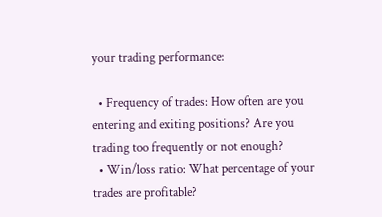your trading performance:

  • Frequency of trades: How often are you entering and exiting positions? Are you trading too frequently or not enough?
  • Win/loss ratio: What percentage of your trades are profitable?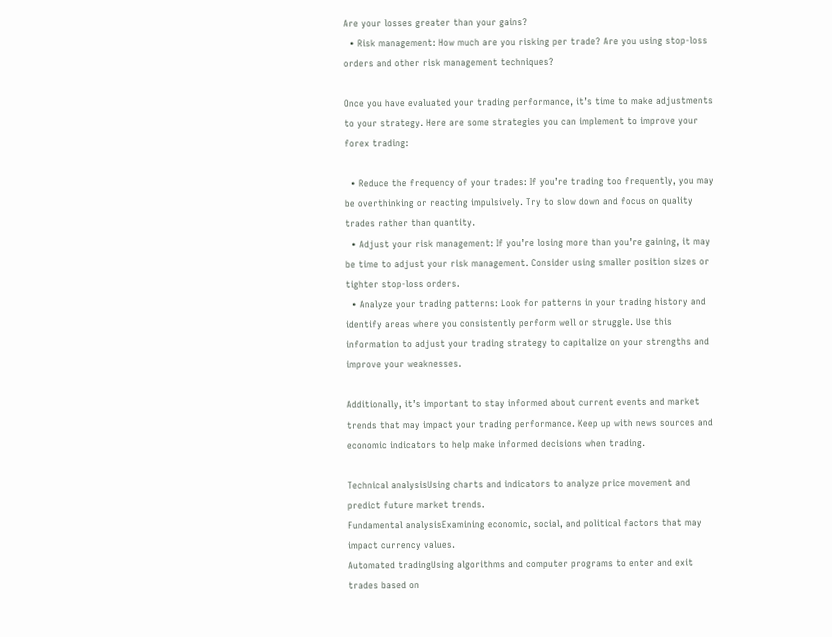Are your losses greater than your gains?
  • Risk management: How much are you risking per trade? Are you using stop-loss orders and other risk management techniques?

Once you have evaluated your trading performance, it’s time to make adjustments to your strategy. Here are some strategies you can implement to improve your forex trading:

  • Reduce the frequency of your trades: If you’re trading too frequently, you may be overthinking or reacting impulsively. Try to slow down and focus on quality trades rather than quantity.
  • Adjust your risk management: If you’re losing more than you’re gaining, it may be time to adjust your risk management. Consider using smaller position sizes or tighter stop-loss orders.
  • Analyze your trading patterns: Look for patterns in your trading history and identify areas where you consistently perform well or struggle. Use this information to adjust your trading strategy to capitalize on your strengths and improve your weaknesses.

Additionally, it’s important to stay informed about current events and market trends that may impact your trading performance. Keep up with news sources and economic indicators to help make informed decisions when trading.

Technical analysisUsing charts and indicators to analyze price movement and predict future market trends.
Fundamental analysisExamining economic, social, and political factors that may impact currency values.
Automated tradingUsing algorithms and computer programs to enter and exit trades based on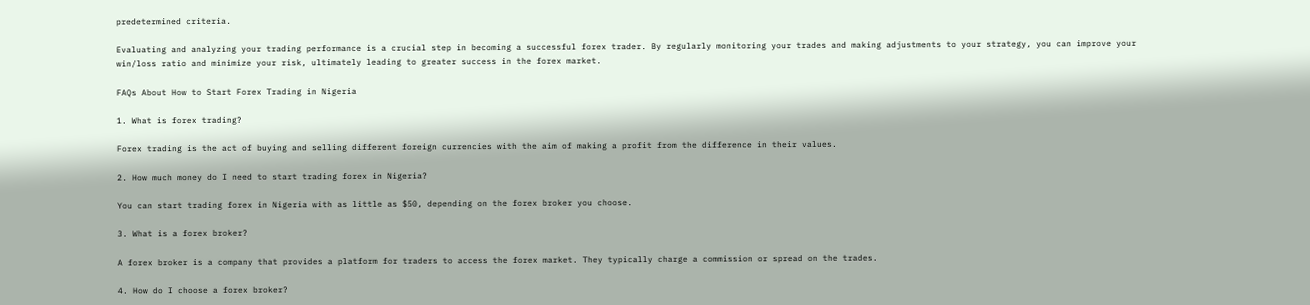predetermined criteria.

Evaluating and analyzing your trading performance is a crucial step in becoming a successful forex trader. By regularly monitoring your trades and making adjustments to your strategy, you can improve your win/loss ratio and minimize your risk, ultimately leading to greater success in the forex market.

FAQs About How to Start Forex Trading in Nigeria

1. What is forex trading?

Forex trading is the act of buying and selling different foreign currencies with the aim of making a profit from the difference in their values.

2. How much money do I need to start trading forex in Nigeria?

You can start trading forex in Nigeria with as little as $50, depending on the forex broker you choose.

3. What is a forex broker?

A forex broker is a company that provides a platform for traders to access the forex market. They typically charge a commission or spread on the trades.

4. How do I choose a forex broker?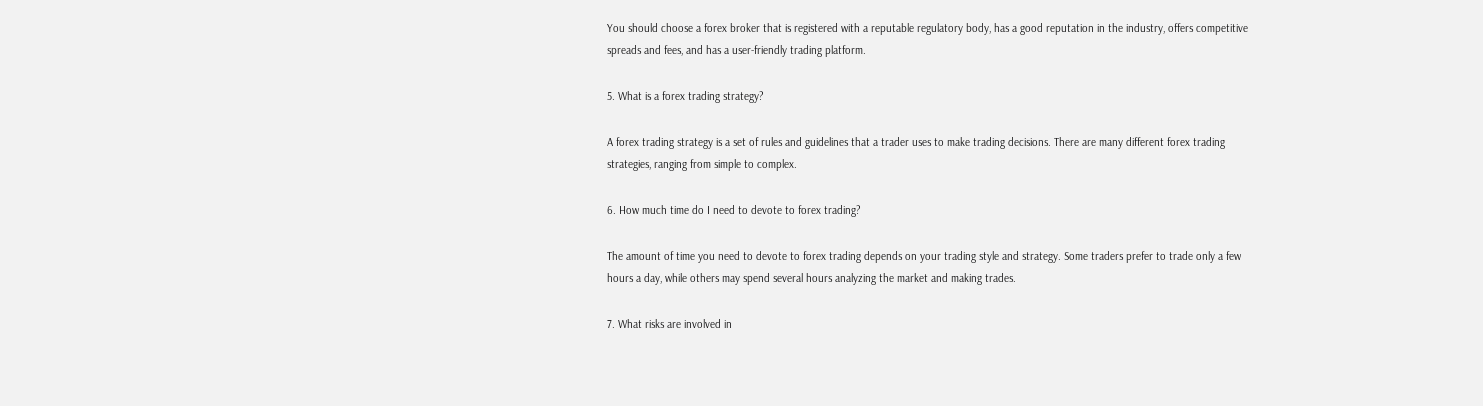You should choose a forex broker that is registered with a reputable regulatory body, has a good reputation in the industry, offers competitive spreads and fees, and has a user-friendly trading platform.

5. What is a forex trading strategy?

A forex trading strategy is a set of rules and guidelines that a trader uses to make trading decisions. There are many different forex trading strategies, ranging from simple to complex.

6. How much time do I need to devote to forex trading?

The amount of time you need to devote to forex trading depends on your trading style and strategy. Some traders prefer to trade only a few hours a day, while others may spend several hours analyzing the market and making trades.

7. What risks are involved in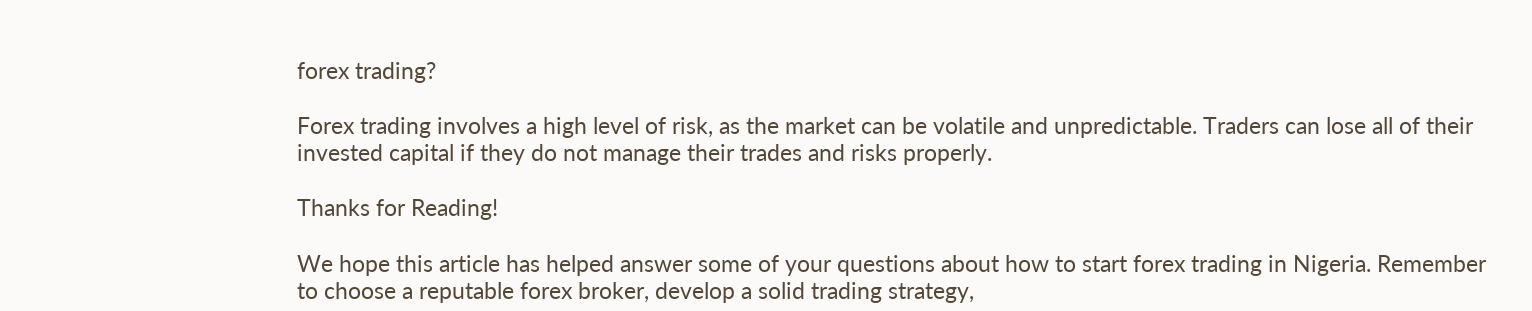forex trading?

Forex trading involves a high level of risk, as the market can be volatile and unpredictable. Traders can lose all of their invested capital if they do not manage their trades and risks properly.

Thanks for Reading!

We hope this article has helped answer some of your questions about how to start forex trading in Nigeria. Remember to choose a reputable forex broker, develop a solid trading strategy,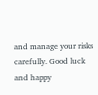and manage your risks carefully. Good luck and happy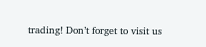trading! Don’t forget to visit us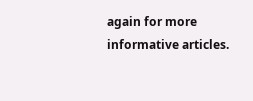again for more informative articles.